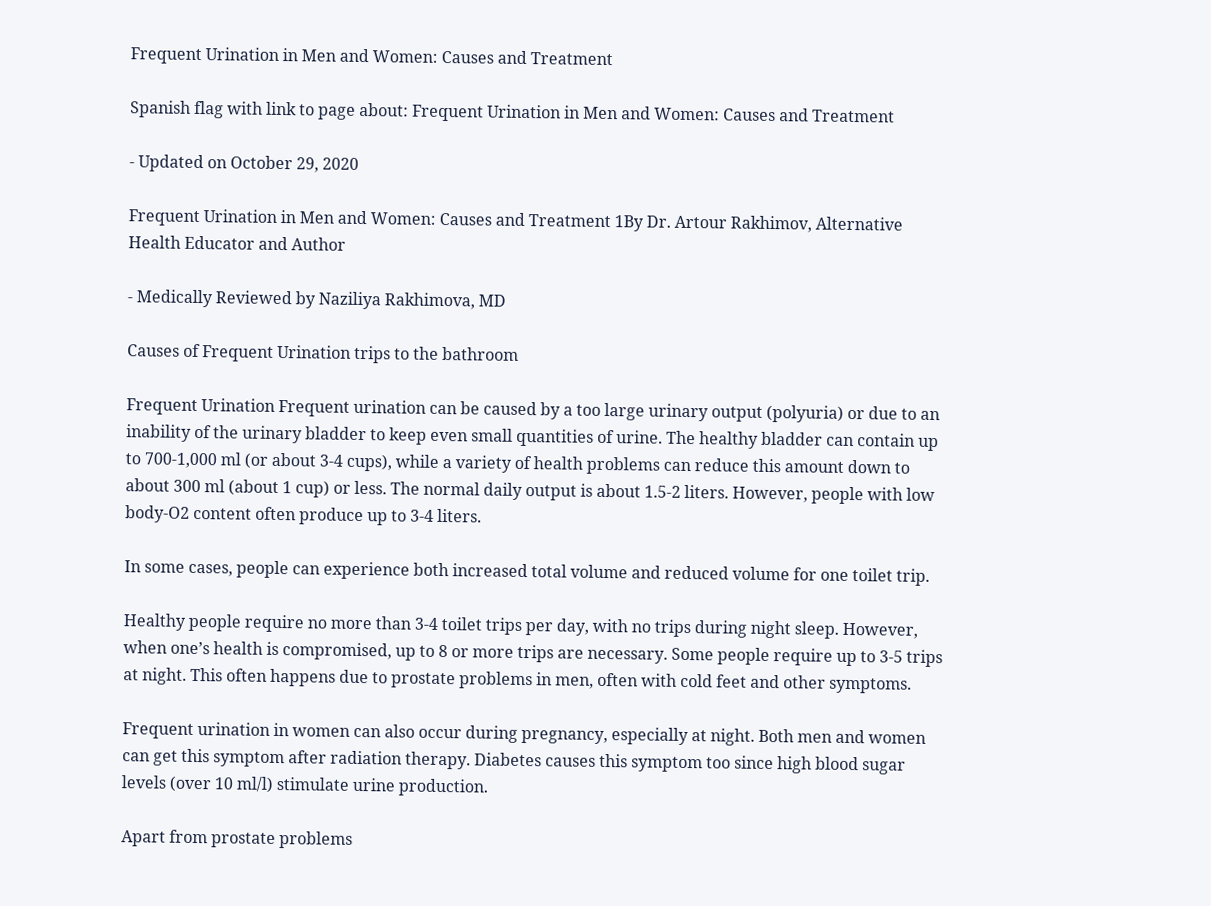Frequent Urination in Men and Women: Causes and Treatment

Spanish flag with link to page about: Frequent Urination in Men and Women: Causes and Treatment

- Updated on October 29, 2020

Frequent Urination in Men and Women: Causes and Treatment 1By Dr. Artour Rakhimov, Alternative Health Educator and Author

- Medically Reviewed by Naziliya Rakhimova, MD

Causes of Frequent Urination trips to the bathroom

Frequent Urination Frequent urination can be caused by a too large urinary output (polyuria) or due to an inability of the urinary bladder to keep even small quantities of urine. The healthy bladder can contain up to 700-1,000 ml (or about 3-4 cups), while a variety of health problems can reduce this amount down to about 300 ml (about 1 cup) or less. The normal daily output is about 1.5-2 liters. However, people with low body-O2 content often produce up to 3-4 liters.

In some cases, people can experience both increased total volume and reduced volume for one toilet trip.

Healthy people require no more than 3-4 toilet trips per day, with no trips during night sleep. However, when one’s health is compromised, up to 8 or more trips are necessary. Some people require up to 3-5 trips at night. This often happens due to prostate problems in men, often with cold feet and other symptoms.

Frequent urination in women can also occur during pregnancy, especially at night. Both men and women can get this symptom after radiation therapy. Diabetes causes this symptom too since high blood sugar levels (over 10 ml/l) stimulate urine production.

Apart from prostate problems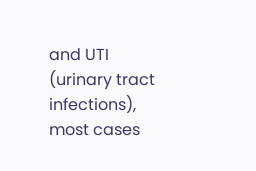and UTI (urinary tract infections), most cases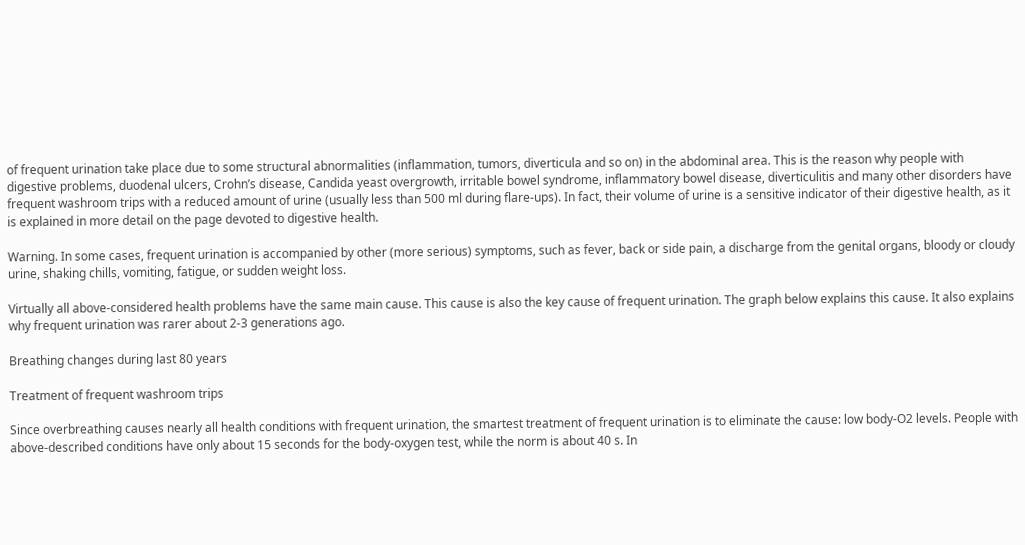of frequent urination take place due to some structural abnormalities (inflammation, tumors, diverticula and so on) in the abdominal area. This is the reason why people with digestive problems, duodenal ulcers, Crohn’s disease, Candida yeast overgrowth, irritable bowel syndrome, inflammatory bowel disease, diverticulitis and many other disorders have frequent washroom trips with a reduced amount of urine (usually less than 500 ml during flare-ups). In fact, their volume of urine is a sensitive indicator of their digestive health, as it is explained in more detail on the page devoted to digestive health.

Warning. In some cases, frequent urination is accompanied by other (more serious) symptoms, such as fever, back or side pain, a discharge from the genital organs, bloody or cloudy urine, shaking chills, vomiting, fatigue, or sudden weight loss.

Virtually all above-considered health problems have the same main cause. This cause is also the key cause of frequent urination. The graph below explains this cause. It also explains why frequent urination was rarer about 2-3 generations ago.

Breathing changes during last 80 years

Treatment of frequent washroom trips

Since overbreathing causes nearly all health conditions with frequent urination, the smartest treatment of frequent urination is to eliminate the cause: low body-O2 levels. People with above-described conditions have only about 15 seconds for the body-oxygen test, while the norm is about 40 s. In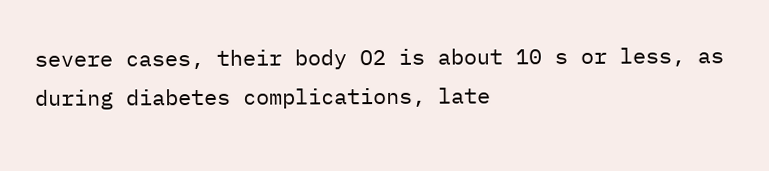severe cases, their body O2 is about 10 s or less, as during diabetes complications, late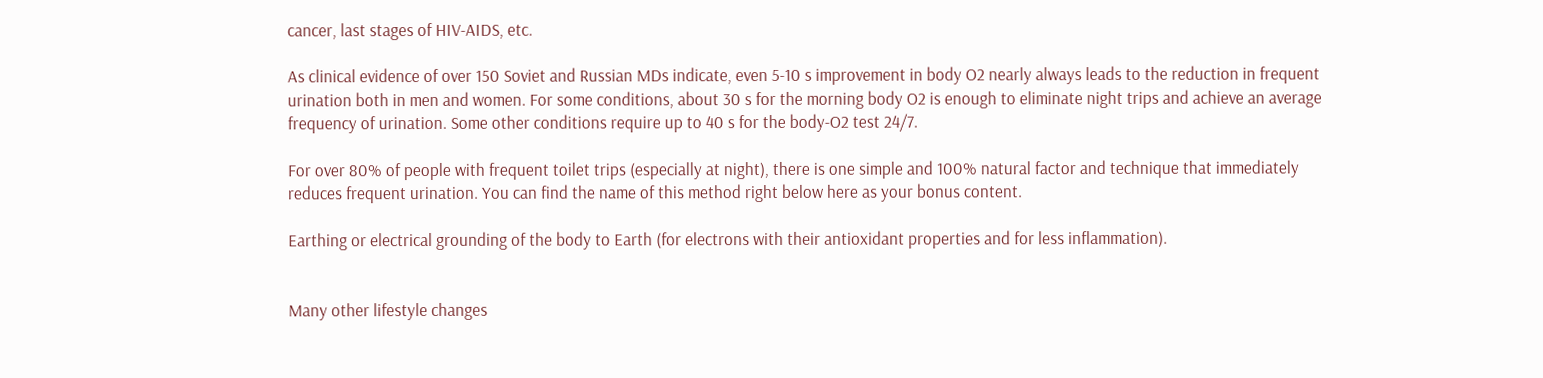cancer, last stages of HIV-AIDS, etc.

As clinical evidence of over 150 Soviet and Russian MDs indicate, even 5-10 s improvement in body O2 nearly always leads to the reduction in frequent urination both in men and women. For some conditions, about 30 s for the morning body O2 is enough to eliminate night trips and achieve an average frequency of urination. Some other conditions require up to 40 s for the body-O2 test 24/7.

For over 80% of people with frequent toilet trips (especially at night), there is one simple and 100% natural factor and technique that immediately reduces frequent urination. You can find the name of this method right below here as your bonus content.

Earthing or electrical grounding of the body to Earth (for electrons with their antioxidant properties and for less inflammation).


Many other lifestyle changes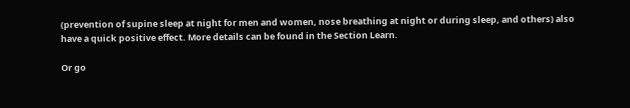(prevention of supine sleep at night for men and women, nose breathing at night or during sleep, and others) also have a quick positive effect. More details can be found in the Section Learn.

Or go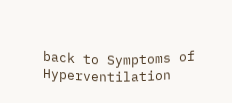back to Symptoms of Hyperventilation